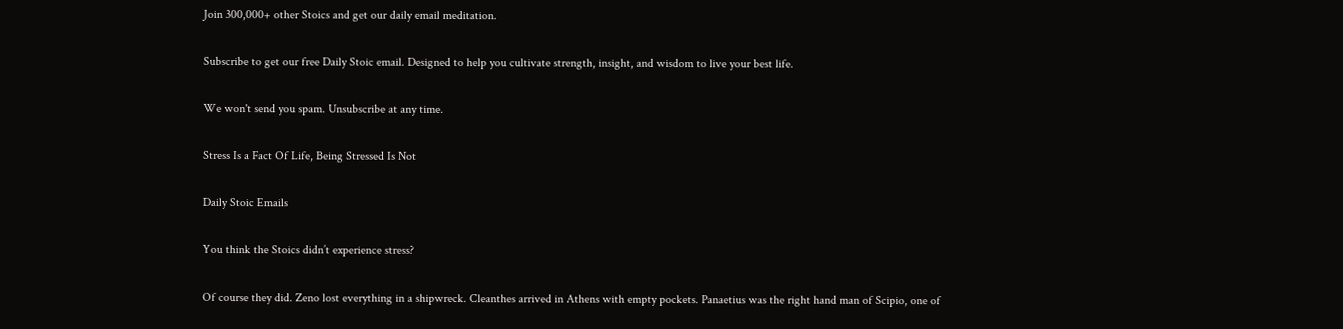Join 300,000+ other Stoics and get our daily email meditation.

Subscribe to get our free Daily Stoic email. Designed to help you cultivate strength, insight, and wisdom to live your best life.

We won't send you spam. Unsubscribe at any time.

Stress Is a Fact Of Life, Being Stressed Is Not

Daily Stoic Emails

You think the Stoics didn’t experience stress?

Of course they did. Zeno lost everything in a shipwreck. Cleanthes arrived in Athens with empty pockets. Panaetius was the right hand man of Scipio, one of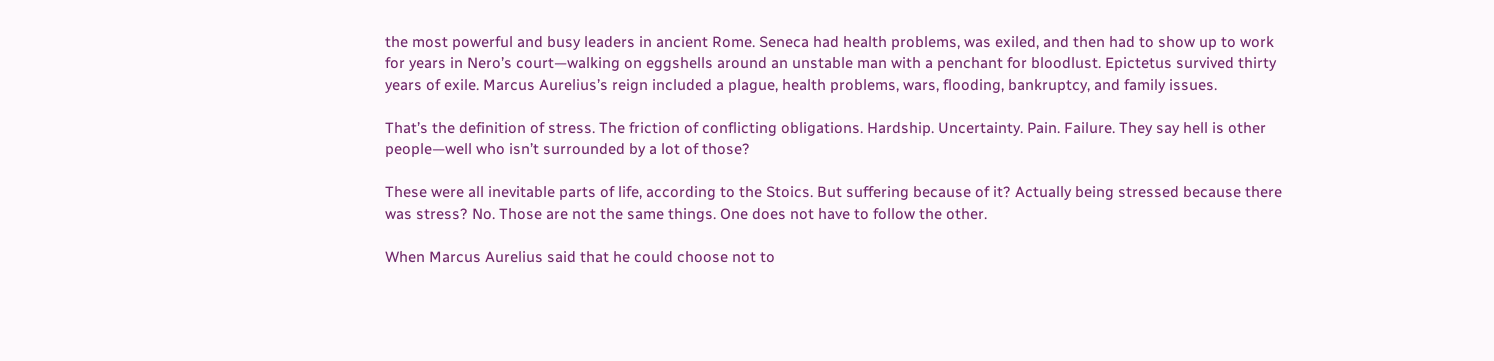the most powerful and busy leaders in ancient Rome. Seneca had health problems, was exiled, and then had to show up to work for years in Nero’s court—walking on eggshells around an unstable man with a penchant for bloodlust. Epictetus survived thirty years of exile. Marcus Aurelius’s reign included a plague, health problems, wars, flooding, bankruptcy, and family issues.

That’s the definition of stress. The friction of conflicting obligations. Hardship. Uncertainty. Pain. Failure. They say hell is other people—well who isn’t surrounded by a lot of those?

These were all inevitable parts of life, according to the Stoics. But suffering because of it? Actually being stressed because there was stress? No. Those are not the same things. One does not have to follow the other.

When Marcus Aurelius said that he could choose not to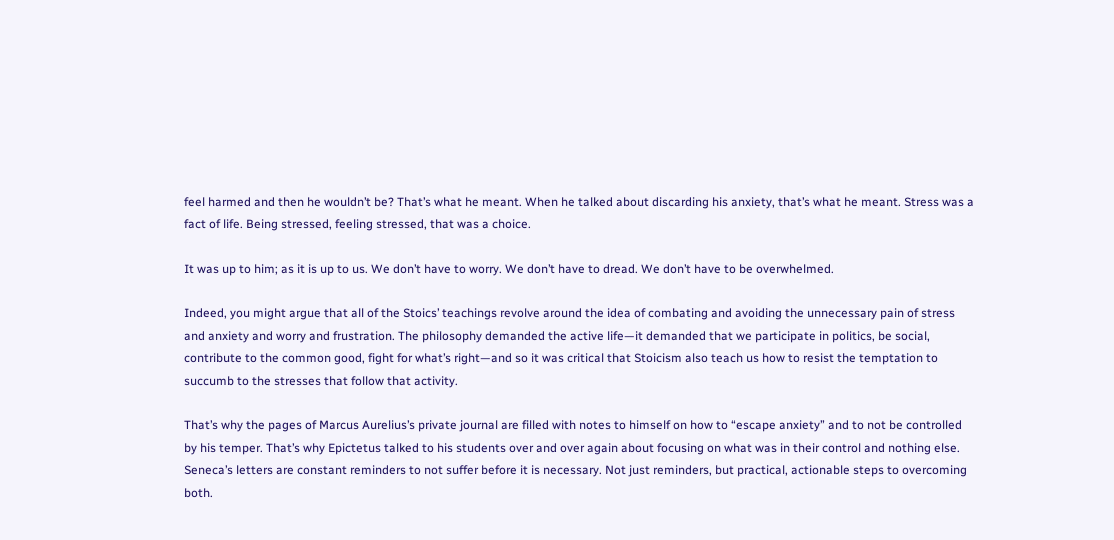feel harmed and then he wouldn’t be? That’s what he meant. When he talked about discarding his anxiety, that’s what he meant. Stress was a fact of life. Being stressed, feeling stressed, that was a choice.

It was up to him; as it is up to us. We don’t have to worry. We don’t have to dread. We don’t have to be overwhelmed.

Indeed, you might argue that all of the Stoics’ teachings revolve around the idea of combating and avoiding the unnecessary pain of stress and anxiety and worry and frustration. The philosophy demanded the active life—it demanded that we participate in politics, be social, contribute to the common good, fight for what’s right—and so it was critical that Stoicism also teach us how to resist the temptation to succumb to the stresses that follow that activity.

That’s why the pages of Marcus Aurelius’s private journal are filled with notes to himself on how to “escape anxiety” and to not be controlled by his temper. That’s why Epictetus talked to his students over and over again about focusing on what was in their control and nothing else.  Seneca’s letters are constant reminders to not suffer before it is necessary. Not just reminders, but practical, actionable steps to overcoming both.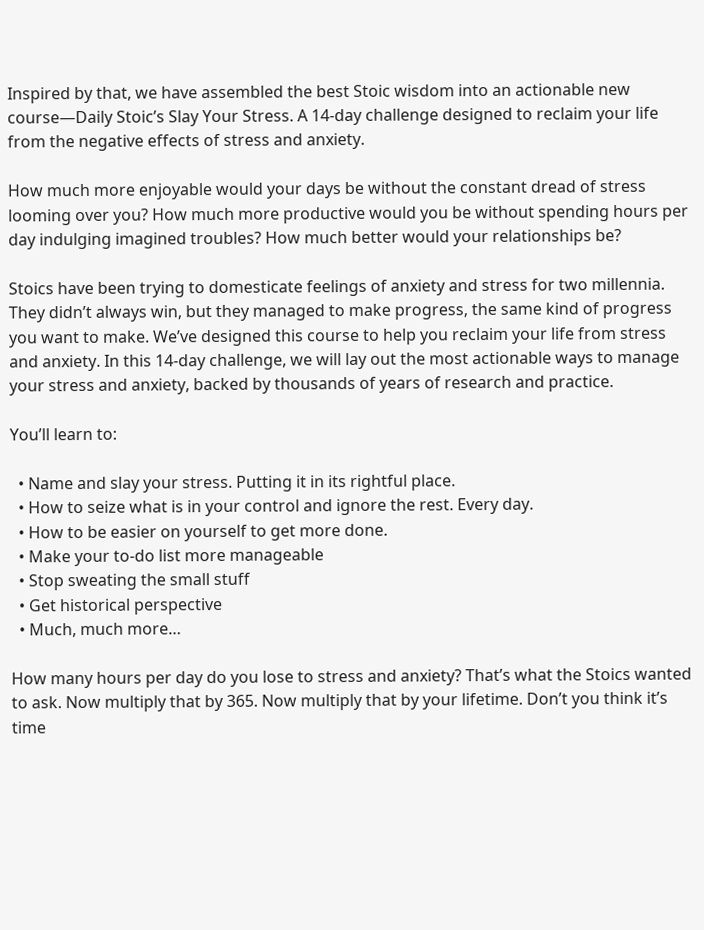Inspired by that, we have assembled the best Stoic wisdom into an actionable new course—Daily Stoic’s Slay Your Stress. A 14-day challenge designed to reclaim your life from the negative effects of stress and anxiety.

How much more enjoyable would your days be without the constant dread of stress looming over you? How much more productive would you be without spending hours per day indulging imagined troubles? How much better would your relationships be?

Stoics have been trying to domesticate feelings of anxiety and stress for two millennia. They didn’t always win, but they managed to make progress, the same kind of progress you want to make. We’ve designed this course to help you reclaim your life from stress and anxiety. In this 14-day challenge, we will lay out the most actionable ways to manage your stress and anxiety, backed by thousands of years of research and practice.

You’ll learn to:

  • Name and slay your stress. Putting it in its rightful place.
  • How to seize what is in your control and ignore the rest. Every day.
  • How to be easier on yourself to get more done.
  • Make your to-do list more manageable
  • Stop sweating the small stuff
  • Get historical perspective
  • Much, much more…

How many hours per day do you lose to stress and anxiety? That’s what the Stoics wanted to ask. Now multiply that by 365. Now multiply that by your lifetime. Don’t you think it’s time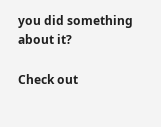you did something about it?

Check out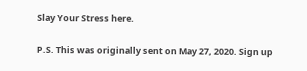Slay Your Stress here.

P.S. This was originally sent on May 27, 2020. Sign up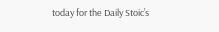today for the Daily Stoic’s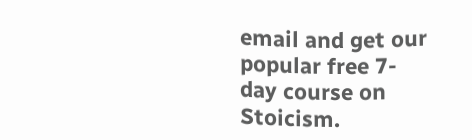email and get our popular free 7-day course on Stoicism.